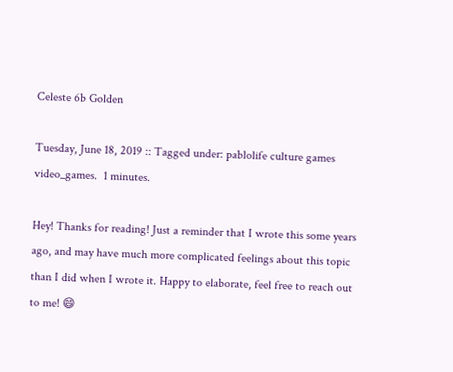Celeste 6b Golden

Tuesday, June 18, 2019 :: Tagged under: pablolife culture games video_games.  1 minutes.

Hey! Thanks for reading! Just a reminder that I wrote this some years ago, and may have much more complicated feelings about this topic than I did when I wrote it. Happy to elaborate, feel free to reach out to me! 😄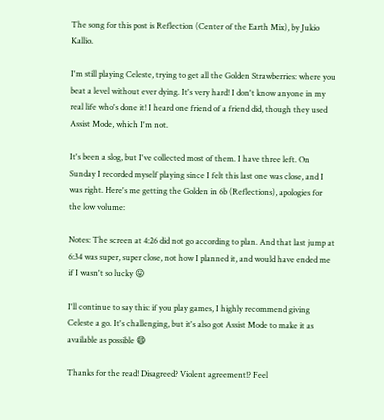The song for this post is Reflection (Center of the Earth Mix), by Jukio Kallio.

I'm still playing Celeste, trying to get all the Golden Strawberries: where you beat a level without ever dying. It's very hard! I don't know anyone in my real life who's done it! I heard one friend of a friend did, though they used Assist Mode, which I'm not.

It's been a slog, but I've collected most of them. I have three left. On Sunday I recorded myself playing since I felt this last one was close, and I was right. Here's me getting the Golden in 6b (Reflections), apologies for the low volume:

Notes: The screen at 4:26 did not go according to plan. And that last jump at 6:34 was super, super close, not how I planned it, and would have ended me if I wasn't so lucky 😛

I'll continue to say this: if you play games, I highly recommend giving Celeste a go. It's challenging, but it's also got Assist Mode to make it as available as possible 😄

Thanks for the read! Disagreed? Violent agreement!? Feel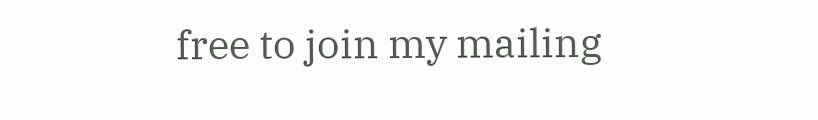free to join my mailing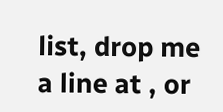list, drop me a line at , or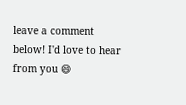leave a comment below! I'd love to hear from you 😄